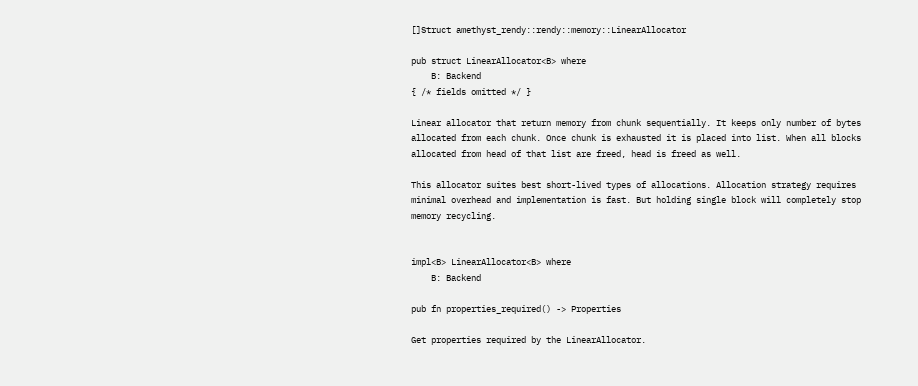[]Struct amethyst_rendy::rendy::memory::LinearAllocator

pub struct LinearAllocator<B> where
    B: Backend
{ /* fields omitted */ }

Linear allocator that return memory from chunk sequentially. It keeps only number of bytes allocated from each chunk. Once chunk is exhausted it is placed into list. When all blocks allocated from head of that list are freed, head is freed as well.

This allocator suites best short-lived types of allocations. Allocation strategy requires minimal overhead and implementation is fast. But holding single block will completely stop memory recycling.


impl<B> LinearAllocator<B> where
    B: Backend

pub fn properties_required() -> Properties

Get properties required by the LinearAllocator.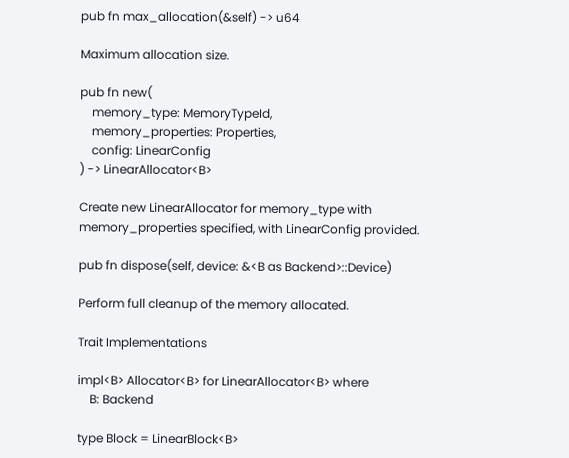pub fn max_allocation(&self) -> u64

Maximum allocation size.

pub fn new(
    memory_type: MemoryTypeId,
    memory_properties: Properties,
    config: LinearConfig
) -> LinearAllocator<B>

Create new LinearAllocator for memory_type with memory_properties specified, with LinearConfig provided.

pub fn dispose(self, device: &<B as Backend>::Device)

Perform full cleanup of the memory allocated.

Trait Implementations

impl<B> Allocator<B> for LinearAllocator<B> where
    B: Backend

type Block = LinearBlock<B>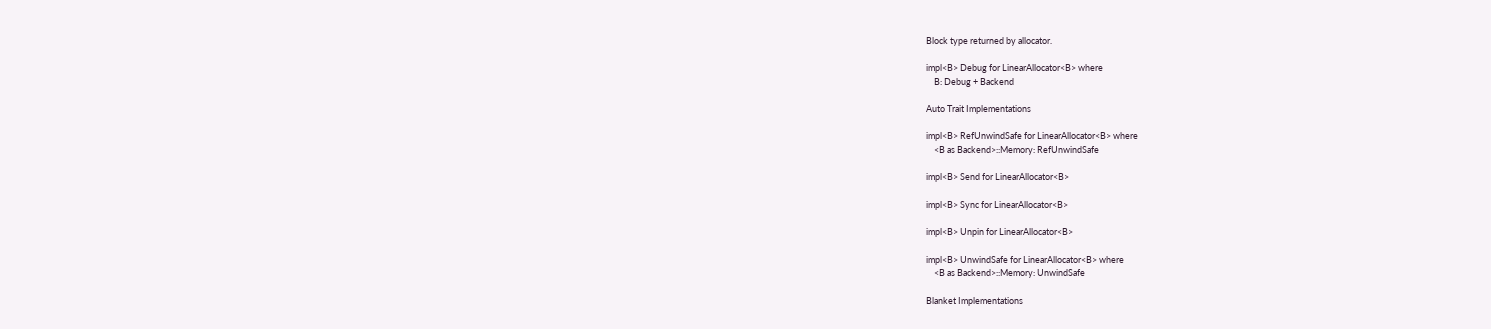Block type returned by allocator.

impl<B> Debug for LinearAllocator<B> where
    B: Debug + Backend

Auto Trait Implementations

impl<B> RefUnwindSafe for LinearAllocator<B> where
    <B as Backend>::Memory: RefUnwindSafe

impl<B> Send for LinearAllocator<B>

impl<B> Sync for LinearAllocator<B>

impl<B> Unpin for LinearAllocator<B>

impl<B> UnwindSafe for LinearAllocator<B> where
    <B as Backend>::Memory: UnwindSafe

Blanket Implementations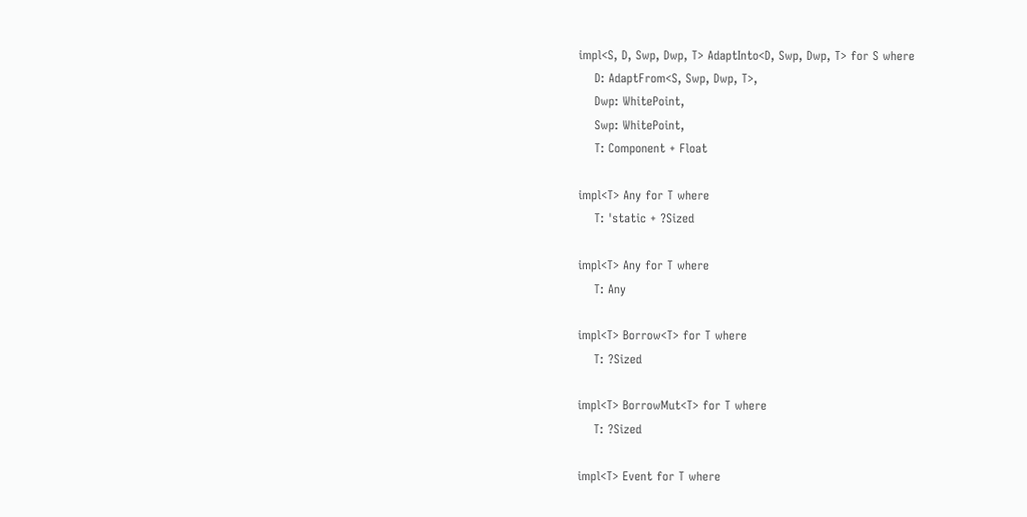impl<S, D, Swp, Dwp, T> AdaptInto<D, Swp, Dwp, T> for S where
    D: AdaptFrom<S, Swp, Dwp, T>,
    Dwp: WhitePoint,
    Swp: WhitePoint,
    T: Component + Float

impl<T> Any for T where
    T: 'static + ?Sized

impl<T> Any for T where
    T: Any

impl<T> Borrow<T> for T where
    T: ?Sized

impl<T> BorrowMut<T> for T where
    T: ?Sized

impl<T> Event for T where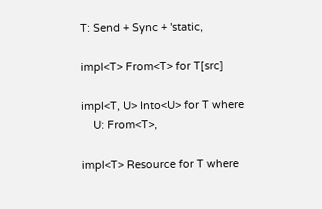T: Send + Sync + 'static,

impl<T> From<T> for T[src]

impl<T, U> Into<U> for T where
    U: From<T>,

impl<T> Resource for T where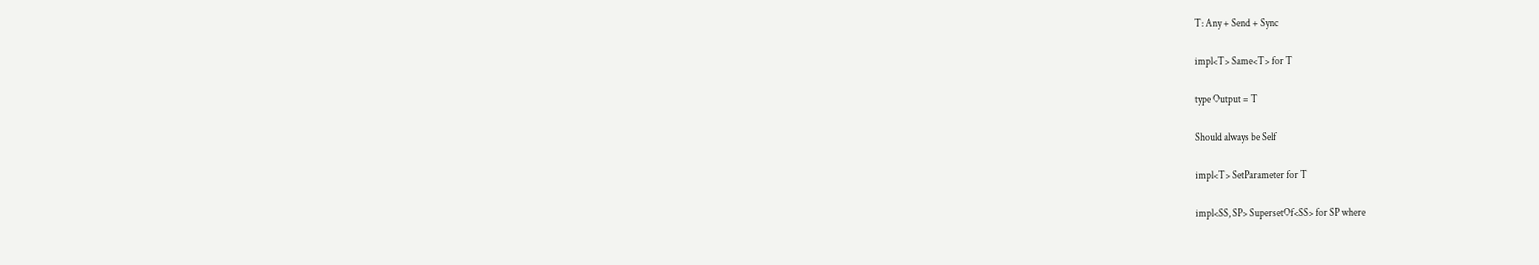T: Any + Send + Sync

impl<T> Same<T> for T

type Output = T

Should always be Self

impl<T> SetParameter for T

impl<SS, SP> SupersetOf<SS> for SP where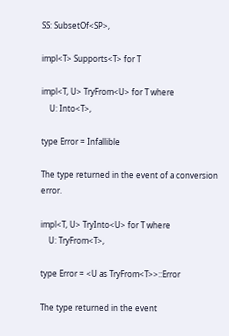SS: SubsetOf<SP>,

impl<T> Supports<T> for T

impl<T, U> TryFrom<U> for T where
    U: Into<T>,

type Error = Infallible

The type returned in the event of a conversion error.

impl<T, U> TryInto<U> for T where
    U: TryFrom<T>,

type Error = <U as TryFrom<T>>::Error

The type returned in the event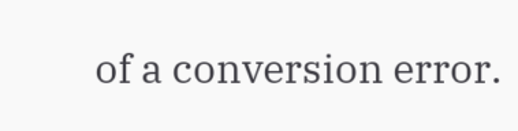of a conversion error.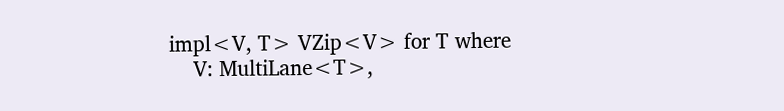impl<V, T> VZip<V> for T where
    V: MultiLane<T>,